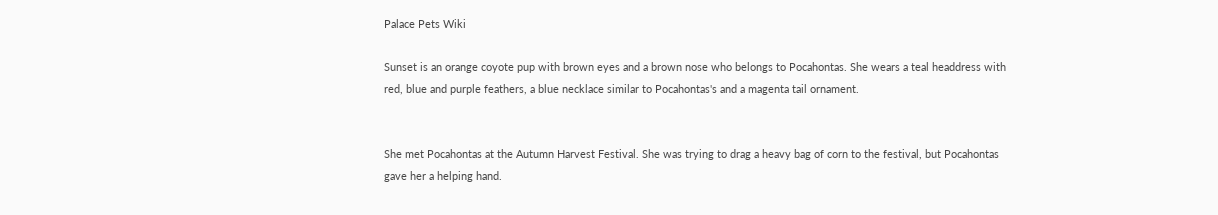Palace Pets Wiki

Sunset is an orange coyote pup with brown eyes and a brown nose who belongs to Pocahontas. She wears a teal headdress with red, blue and purple feathers, a blue necklace similar to Pocahontas's and a magenta tail ornament.


She met Pocahontas at the Autumn Harvest Festival. She was trying to drag a heavy bag of corn to the festival, but Pocahontas gave her a helping hand.